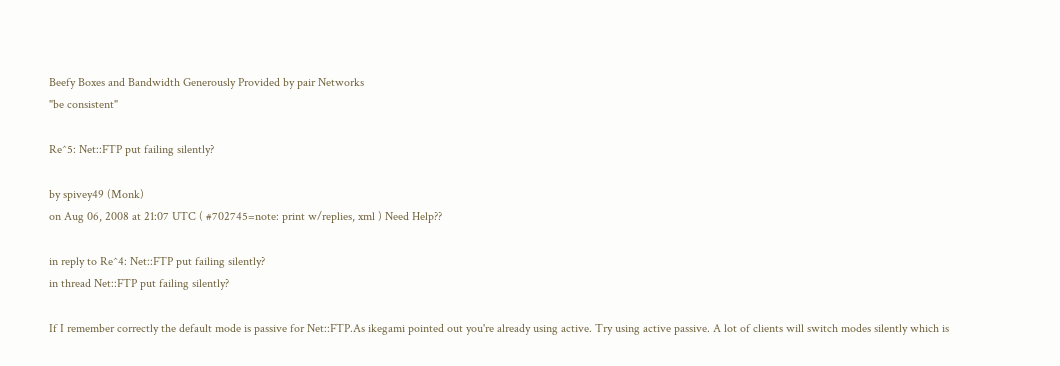Beefy Boxes and Bandwidth Generously Provided by pair Networks
"be consistent"

Re^5: Net::FTP put failing silently?

by spivey49 (Monk)
on Aug 06, 2008 at 21:07 UTC ( #702745=note: print w/replies, xml ) Need Help??

in reply to Re^4: Net::FTP put failing silently?
in thread Net::FTP put failing silently?

If I remember correctly the default mode is passive for Net::FTP.As ikegami pointed out you're already using active. Try using active passive. A lot of clients will switch modes silently which is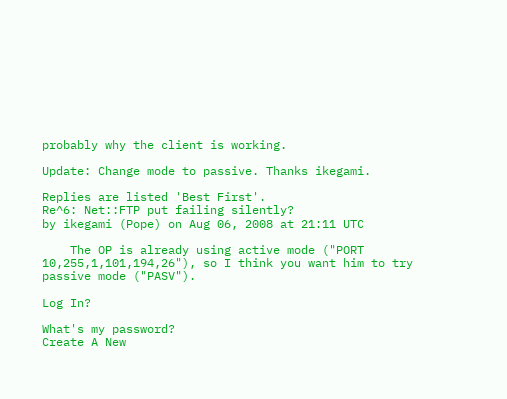probably why the client is working.

Update: Change mode to passive. Thanks ikegami.

Replies are listed 'Best First'.
Re^6: Net::FTP put failing silently?
by ikegami (Pope) on Aug 06, 2008 at 21:11 UTC

    The OP is already using active mode ("PORT 10,255,1,101,194,26"), so I think you want him to try passive mode ("PASV").

Log In?

What's my password?
Create A New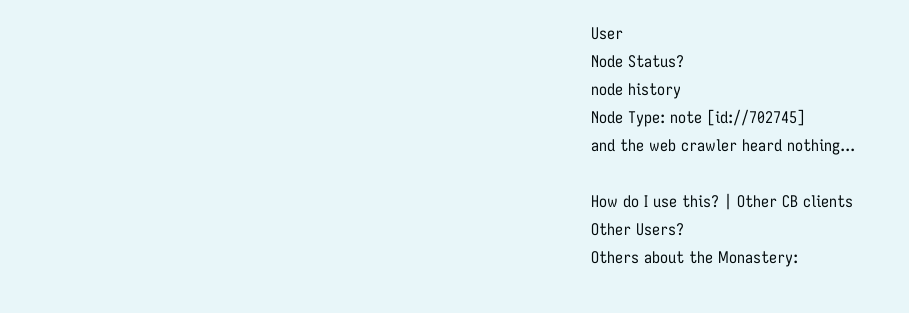User
Node Status?
node history
Node Type: note [id://702745]
and the web crawler heard nothing...

How do I use this? | Other CB clients
Other Users?
Others about the Monastery: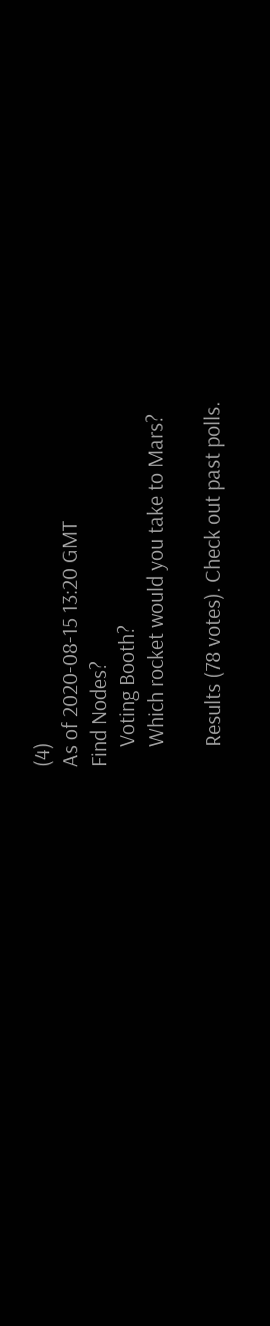(4)
As of 2020-08-15 13:20 GMT
Find Nodes?
    Voting Booth?
    Which rocket would you take to Mars?

    Results (78 votes). Check out past polls.